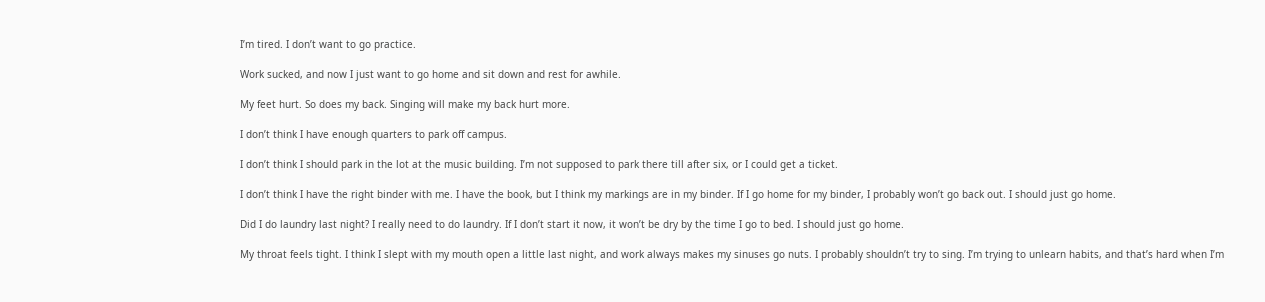I’m tired. I don’t want to go practice.

Work sucked, and now I just want to go home and sit down and rest for awhile.

My feet hurt. So does my back. Singing will make my back hurt more.

I don’t think I have enough quarters to park off campus.

I don’t think I should park in the lot at the music building. I’m not supposed to park there till after six, or I could get a ticket.

I don’t think I have the right binder with me. I have the book, but I think my markings are in my binder. If I go home for my binder, I probably won’t go back out. I should just go home.

Did I do laundry last night? I really need to do laundry. If I don’t start it now, it won’t be dry by the time I go to bed. I should just go home.

My throat feels tight. I think I slept with my mouth open a little last night, and work always makes my sinuses go nuts. I probably shouldn’t try to sing. I’m trying to unlearn habits, and that’s hard when I’m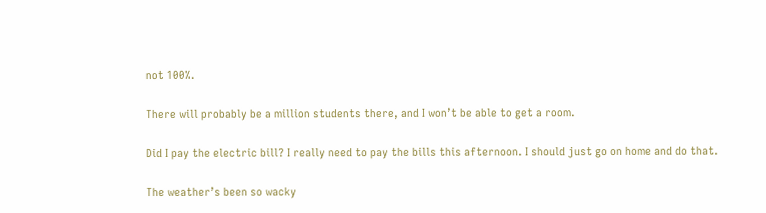not 100%.

There will probably be a million students there, and I won’t be able to get a room.

Did I pay the electric bill? I really need to pay the bills this afternoon. I should just go on home and do that.

The weather’s been so wacky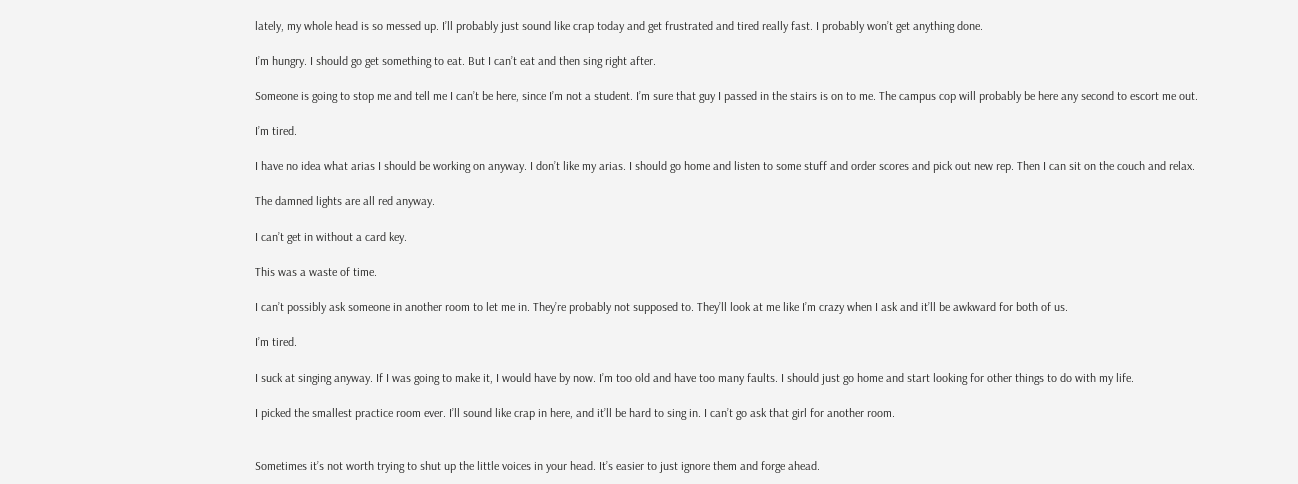lately, my whole head is so messed up. I’ll probably just sound like crap today and get frustrated and tired really fast. I probably won’t get anything done.

I’m hungry. I should go get something to eat. But I can’t eat and then sing right after.

Someone is going to stop me and tell me I can’t be here, since I’m not a student. I’m sure that guy I passed in the stairs is on to me. The campus cop will probably be here any second to escort me out.

I’m tired.

I have no idea what arias I should be working on anyway. I don’t like my arias. I should go home and listen to some stuff and order scores and pick out new rep. Then I can sit on the couch and relax.

The damned lights are all red anyway.

I can’t get in without a card key.

This was a waste of time.

I can’t possibly ask someone in another room to let me in. They’re probably not supposed to. They’ll look at me like I’m crazy when I ask and it’ll be awkward for both of us.

I’m tired.

I suck at singing anyway. If I was going to make it, I would have by now. I’m too old and have too many faults. I should just go home and start looking for other things to do with my life.

I picked the smallest practice room ever. I’ll sound like crap in here, and it’ll be hard to sing in. I can’t go ask that girl for another room.


Sometimes it’s not worth trying to shut up the little voices in your head. It’s easier to just ignore them and forge ahead.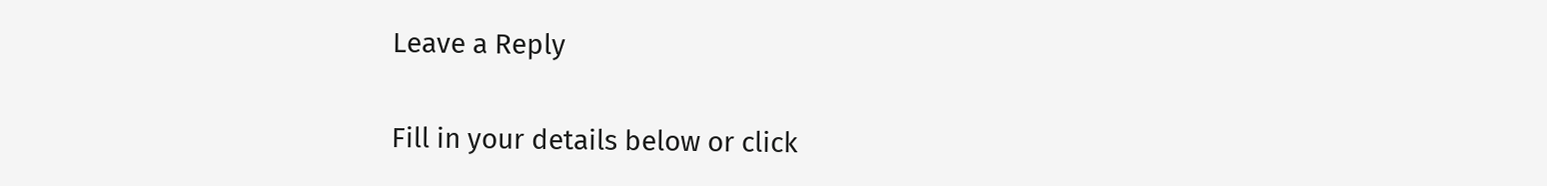Leave a Reply

Fill in your details below or click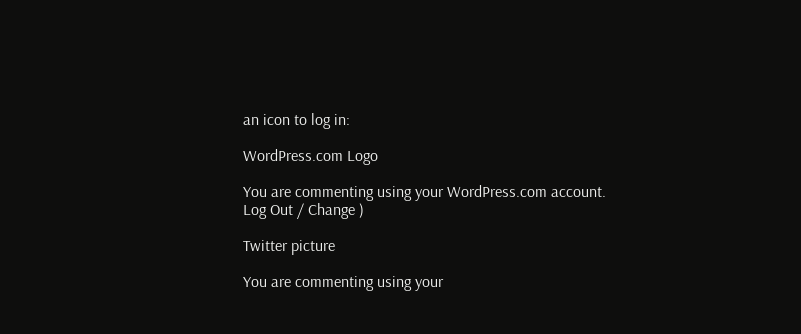an icon to log in:

WordPress.com Logo

You are commenting using your WordPress.com account. Log Out / Change )

Twitter picture

You are commenting using your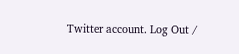Twitter account. Log Out /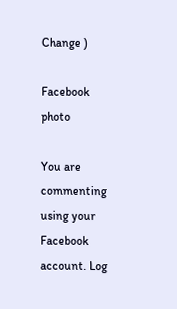Change )

Facebook photo

You are commenting using your Facebook account. Log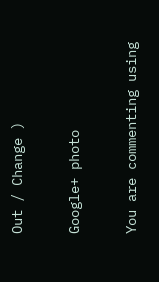Out / Change )

Google+ photo

You are commenting using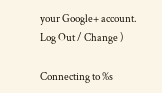your Google+ account. Log Out / Change )

Connecting to %s